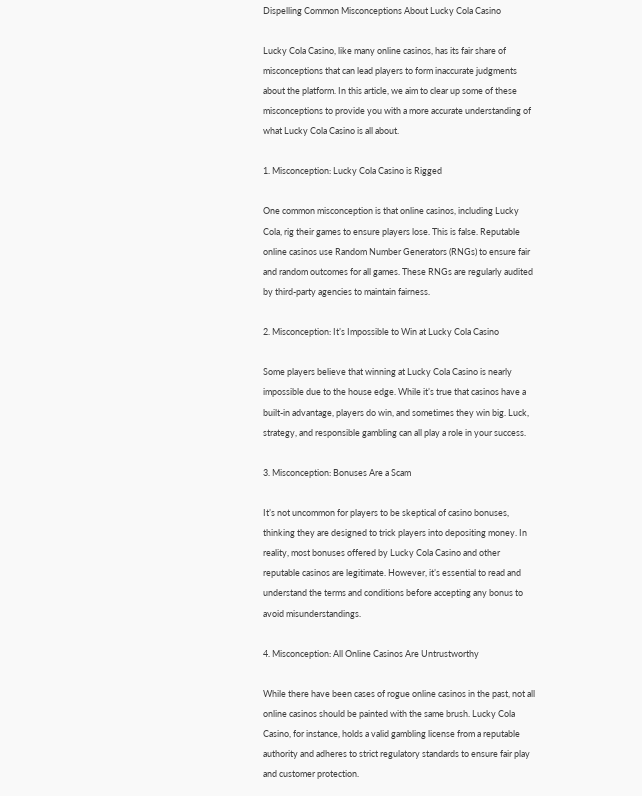Dispelling Common Misconceptions About Lucky Cola Casino

Lucky Cola Casino, like many online casinos, has its fair share of misconceptions that can lead players to form inaccurate judgments about the platform. In this article, we aim to clear up some of these misconceptions to provide you with a more accurate understanding of what Lucky Cola Casino is all about.

1. Misconception: Lucky Cola Casino is Rigged

One common misconception is that online casinos, including Lucky Cola, rig their games to ensure players lose. This is false. Reputable online casinos use Random Number Generators (RNGs) to ensure fair and random outcomes for all games. These RNGs are regularly audited by third-party agencies to maintain fairness.

2. Misconception: It’s Impossible to Win at Lucky Cola Casino

Some players believe that winning at Lucky Cola Casino is nearly impossible due to the house edge. While it’s true that casinos have a built-in advantage, players do win, and sometimes they win big. Luck, strategy, and responsible gambling can all play a role in your success.

3. Misconception: Bonuses Are a Scam

It’s not uncommon for players to be skeptical of casino bonuses, thinking they are designed to trick players into depositing money. In reality, most bonuses offered by Lucky Cola Casino and other reputable casinos are legitimate. However, it’s essential to read and understand the terms and conditions before accepting any bonus to avoid misunderstandings.

4. Misconception: All Online Casinos Are Untrustworthy

While there have been cases of rogue online casinos in the past, not all online casinos should be painted with the same brush. Lucky Cola Casino, for instance, holds a valid gambling license from a reputable authority and adheres to strict regulatory standards to ensure fair play and customer protection.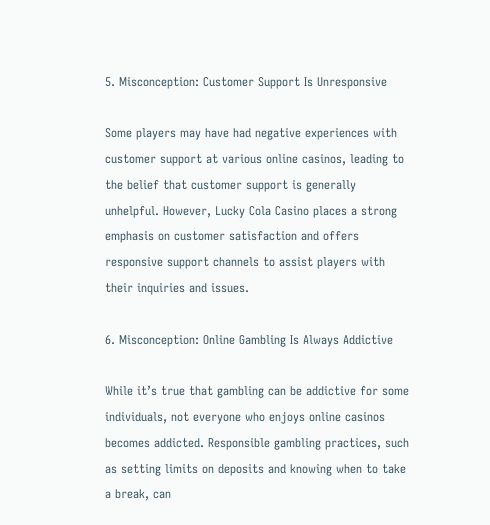5. Misconception: Customer Support Is Unresponsive

Some players may have had negative experiences with customer support at various online casinos, leading to the belief that customer support is generally unhelpful. However, Lucky Cola Casino places a strong emphasis on customer satisfaction and offers responsive support channels to assist players with their inquiries and issues.

6. Misconception: Online Gambling Is Always Addictive

While it’s true that gambling can be addictive for some individuals, not everyone who enjoys online casinos becomes addicted. Responsible gambling practices, such as setting limits on deposits and knowing when to take a break, can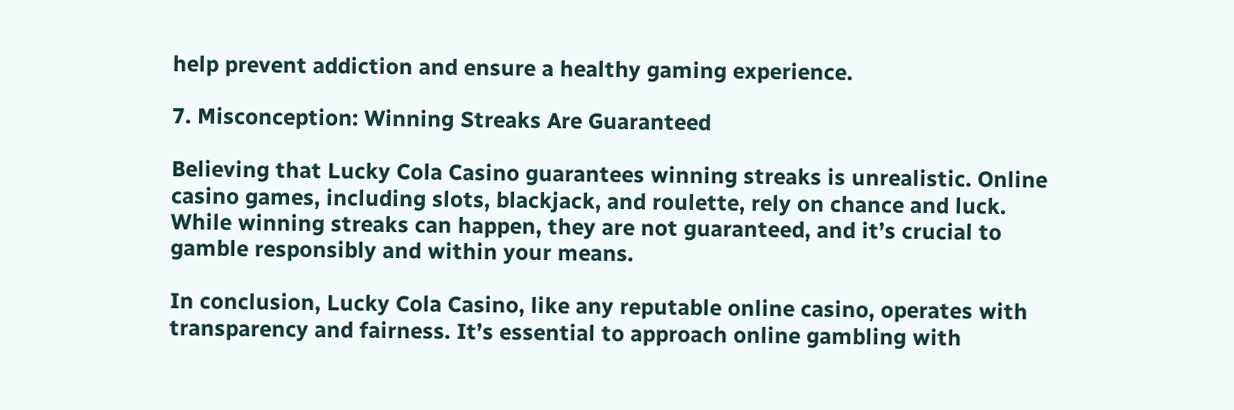help prevent addiction and ensure a healthy gaming experience.

7. Misconception: Winning Streaks Are Guaranteed

Believing that Lucky Cola Casino guarantees winning streaks is unrealistic. Online casino games, including slots, blackjack, and roulette, rely on chance and luck. While winning streaks can happen, they are not guaranteed, and it’s crucial to gamble responsibly and within your means.

In conclusion, Lucky Cola Casino, like any reputable online casino, operates with transparency and fairness. It’s essential to approach online gambling with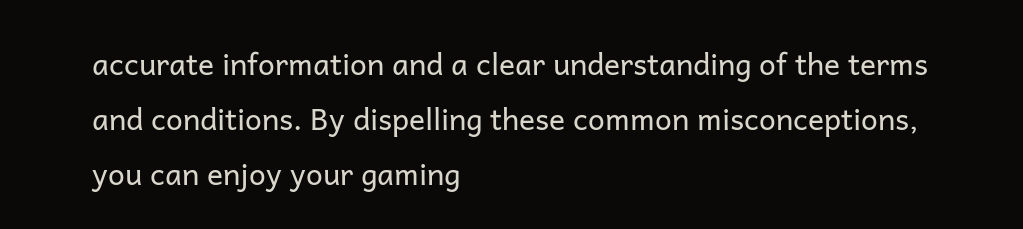accurate information and a clear understanding of the terms and conditions. By dispelling these common misconceptions, you can enjoy your gaming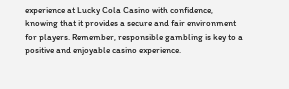experience at Lucky Cola Casino with confidence, knowing that it provides a secure and fair environment for players. Remember, responsible gambling is key to a positive and enjoyable casino experience.